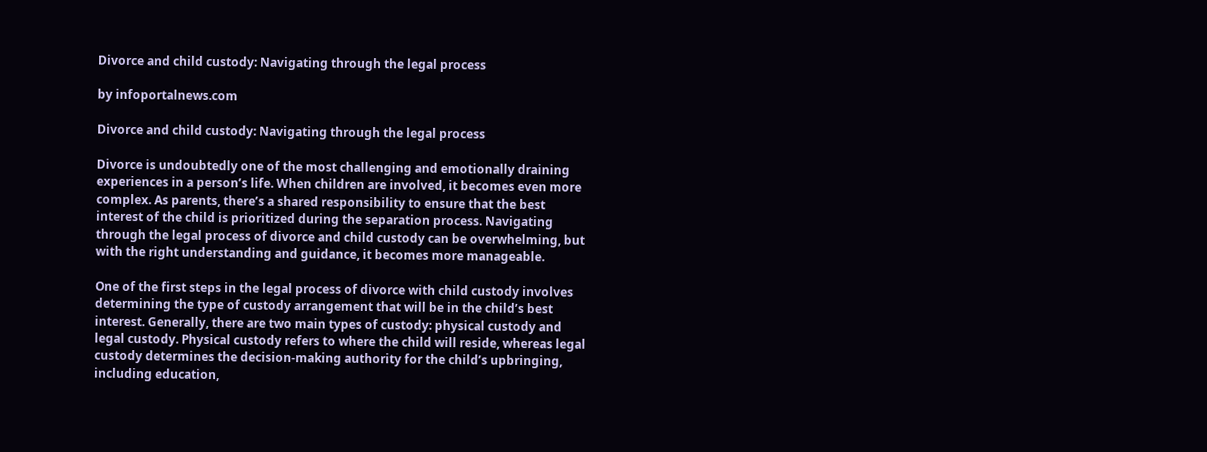Divorce and child custody: Navigating through the legal process

by infoportalnews.com

Divorce and child custody: Navigating through the legal process

Divorce is undoubtedly one of the most challenging and emotionally draining experiences in a person’s life. When children are involved, it becomes even more complex. As parents, there’s a shared responsibility to ensure that the best interest of the child is prioritized during the separation process. Navigating through the legal process of divorce and child custody can be overwhelming, but with the right understanding and guidance, it becomes more manageable.

One of the first steps in the legal process of divorce with child custody involves determining the type of custody arrangement that will be in the child’s best interest. Generally, there are two main types of custody: physical custody and legal custody. Physical custody refers to where the child will reside, whereas legal custody determines the decision-making authority for the child’s upbringing, including education,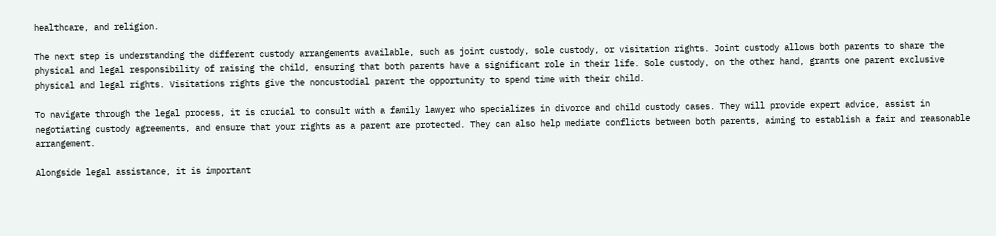healthcare, and religion.

The next step is understanding the different custody arrangements available, such as joint custody, sole custody, or visitation rights. Joint custody allows both parents to share the physical and legal responsibility of raising the child, ensuring that both parents have a significant role in their life. Sole custody, on the other hand, grants one parent exclusive physical and legal rights. Visitations rights give the noncustodial parent the opportunity to spend time with their child.

To navigate through the legal process, it is crucial to consult with a family lawyer who specializes in divorce and child custody cases. They will provide expert advice, assist in negotiating custody agreements, and ensure that your rights as a parent are protected. They can also help mediate conflicts between both parents, aiming to establish a fair and reasonable arrangement.

Alongside legal assistance, it is important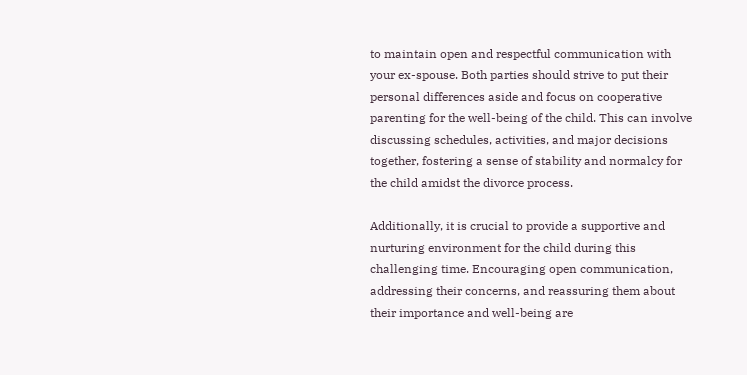to maintain open and respectful communication with your ex-spouse. Both parties should strive to put their personal differences aside and focus on cooperative parenting for the well-being of the child. This can involve discussing schedules, activities, and major decisions together, fostering a sense of stability and normalcy for the child amidst the divorce process.

Additionally, it is crucial to provide a supportive and nurturing environment for the child during this challenging time. Encouraging open communication, addressing their concerns, and reassuring them about their importance and well-being are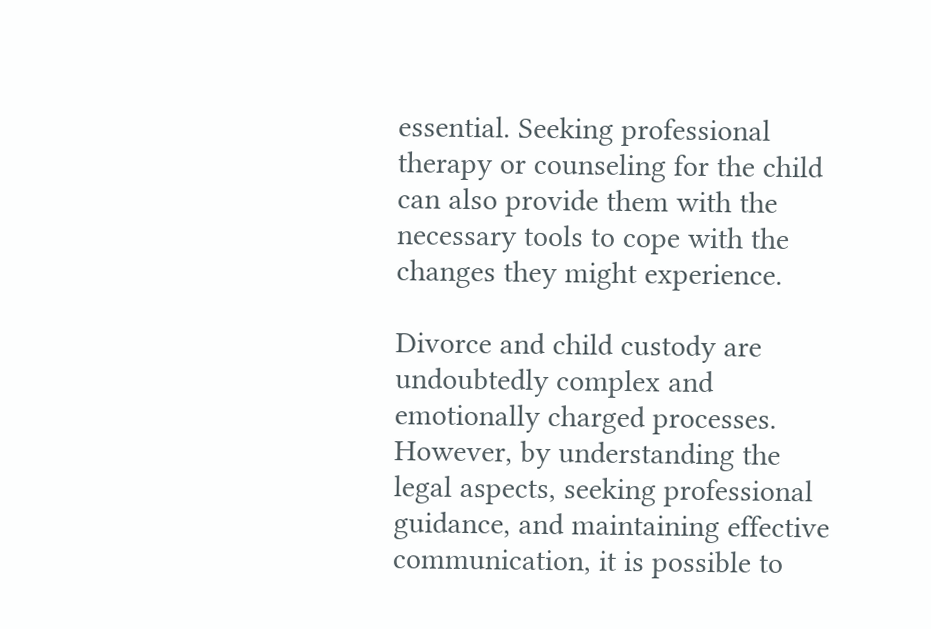essential. Seeking professional therapy or counseling for the child can also provide them with the necessary tools to cope with the changes they might experience.

Divorce and child custody are undoubtedly complex and emotionally charged processes. However, by understanding the legal aspects, seeking professional guidance, and maintaining effective communication, it is possible to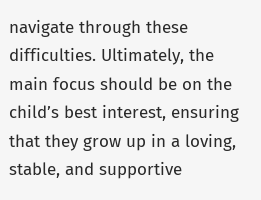navigate through these difficulties. Ultimately, the main focus should be on the child’s best interest, ensuring that they grow up in a loving, stable, and supportive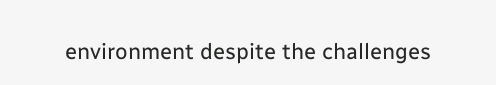environment despite the challenges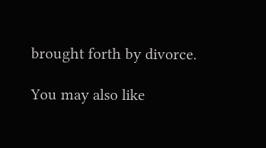brought forth by divorce.

You may also like